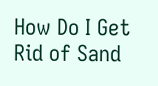How Do I Get Rid of Sand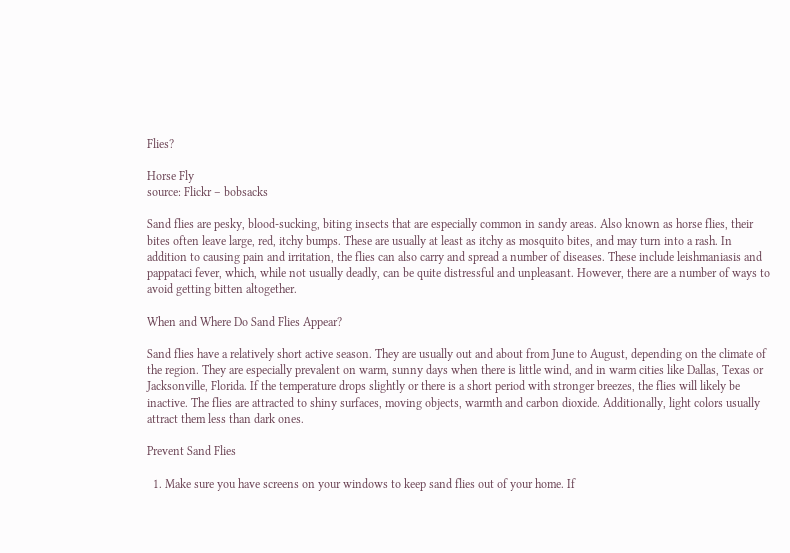Flies?

Horse Fly
source: Flickr – bobsacks

Sand flies are pesky, blood-sucking, biting insects that are especially common in sandy areas. Also known as horse flies, their bites often leave large, red, itchy bumps. These are usually at least as itchy as mosquito bites, and may turn into a rash. In addition to causing pain and irritation, the flies can also carry and spread a number of diseases. These include leishmaniasis and pappataci fever, which, while not usually deadly, can be quite distressful and unpleasant. However, there are a number of ways to avoid getting bitten altogether.

When and Where Do Sand Flies Appear?

Sand flies have a relatively short active season. They are usually out and about from June to August, depending on the climate of the region. They are especially prevalent on warm, sunny days when there is little wind, and in warm cities like Dallas, Texas or Jacksonville, Florida. If the temperature drops slightly or there is a short period with stronger breezes, the flies will likely be inactive. The flies are attracted to shiny surfaces, moving objects, warmth and carbon dioxide. Additionally, light colors usually attract them less than dark ones.

Prevent Sand Flies

  1. Make sure you have screens on your windows to keep sand flies out of your home. If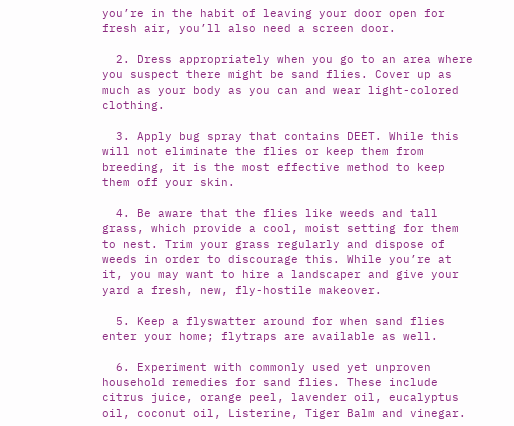you’re in the habit of leaving your door open for fresh air, you’ll also need a screen door.

  2. Dress appropriately when you go to an area where you suspect there might be sand flies. Cover up as much as your body as you can and wear light-colored clothing.

  3. Apply bug spray that contains DEET. While this will not eliminate the flies or keep them from breeding, it is the most effective method to keep them off your skin.

  4. Be aware that the flies like weeds and tall grass, which provide a cool, moist setting for them to nest. Trim your grass regularly and dispose of weeds in order to discourage this. While you’re at it, you may want to hire a landscaper and give your yard a fresh, new, fly-hostile makeover.

  5. Keep a flyswatter around for when sand flies enter your home; flytraps are available as well.

  6. Experiment with commonly used yet unproven household remedies for sand flies. These include citrus juice, orange peel, lavender oil, eucalyptus oil, coconut oil, Listerine, Tiger Balm and vinegar.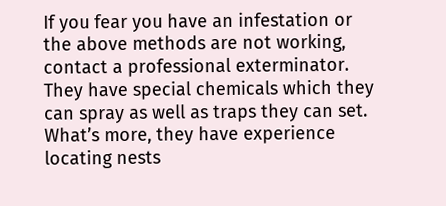If you fear you have an infestation or the above methods are not working, contact a professional exterminator. They have special chemicals which they can spray as well as traps they can set. What’s more, they have experience locating nests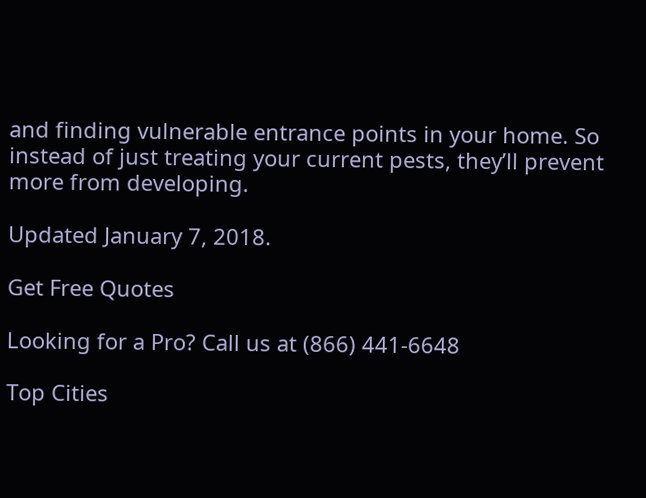and finding vulnerable entrance points in your home. So instead of just treating your current pests, they’ll prevent more from developing.

Updated January 7, 2018.

Get Free Quotes

Looking for a Pro? Call us at (866) 441-6648

Top Cities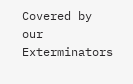Covered by our Exterminators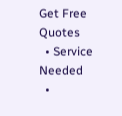Get Free Quotes
  • Service Needed
  •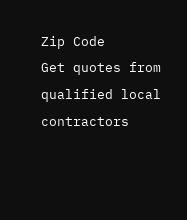Zip Code
Get quotes from qualified local contractors